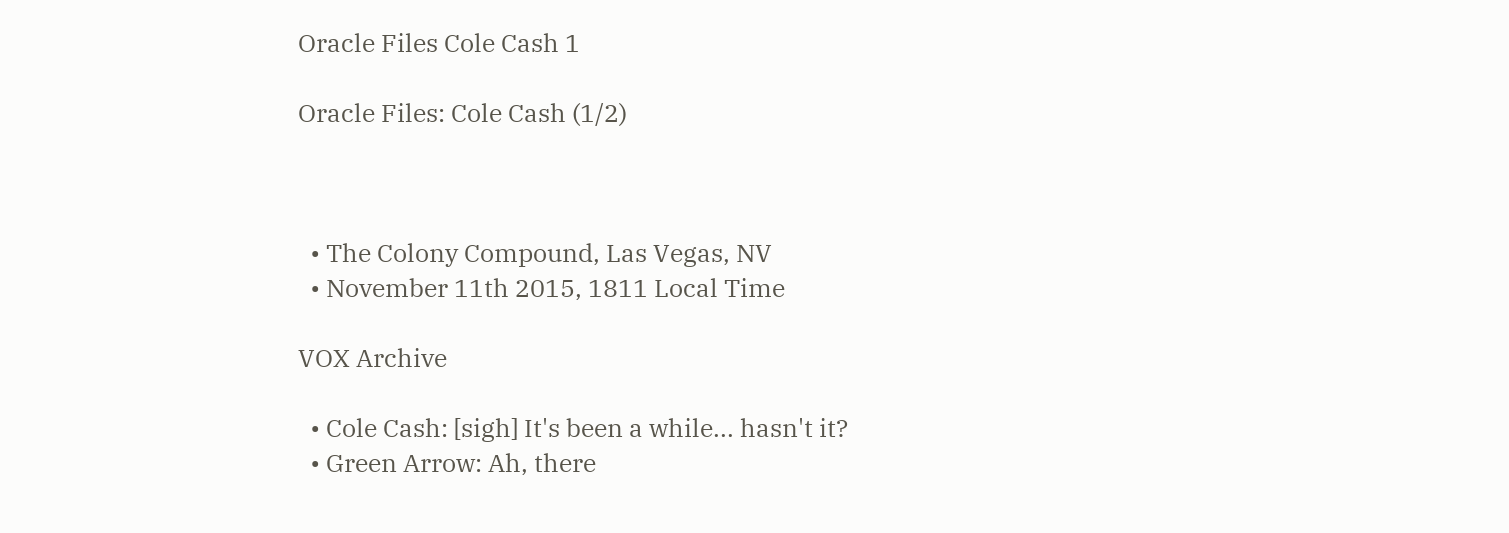Oracle Files Cole Cash 1

Oracle Files: Cole Cash (1/2)



  • The Colony Compound, Las Vegas, NV
  • November 11th 2015, 1811 Local Time

VOX Archive

  • Cole Cash: [sigh] It's been a while... hasn't it?
  • Green Arrow: Ah, there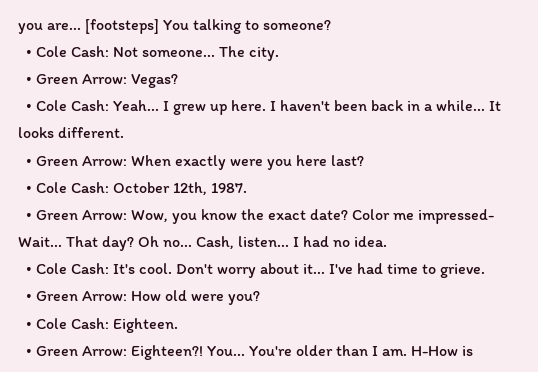you are... [footsteps] You talking to someone?
  • Cole Cash: Not someone... The city.
  • Green Arrow: Vegas?
  • Cole Cash: Yeah... I grew up here. I haven't been back in a while... It looks different.
  • Green Arrow: When exactly were you here last?
  • Cole Cash: October 12th, 1987.
  • Green Arrow: Wow, you know the exact date? Color me impressed- Wait... That day? Oh no... Cash, listen... I had no idea.
  • Cole Cash: It's cool. Don't worry about it... I've had time to grieve.
  • Green Arrow: How old were you?
  • Cole Cash: Eighteen.
  • Green Arrow: Eighteen?! You... You're older than I am. H-How is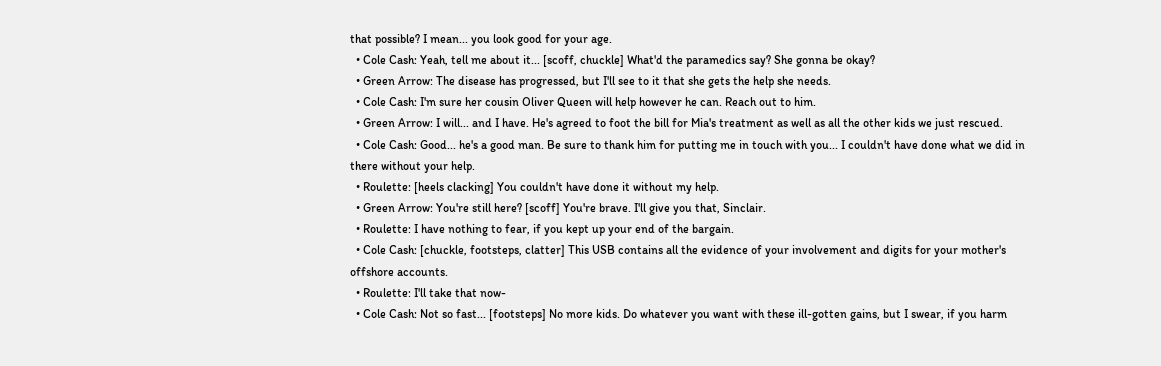that possible? I mean... you look good for your age.
  • Cole Cash: Yeah, tell me about it... [scoff, chuckle] What'd the paramedics say? She gonna be okay?
  • Green Arrow: The disease has progressed, but I'll see to it that she gets the help she needs.
  • Cole Cash: I'm sure her cousin Oliver Queen will help however he can. Reach out to him.
  • Green Arrow: I will... and I have. He's agreed to foot the bill for Mia's treatment as well as all the other kids we just rescued.
  • Cole Cash: Good... he's a good man. Be sure to thank him for putting me in touch with you... I couldn't have done what we did in there without your help.
  • Roulette: [heels clacking] You couldn't have done it without my help.
  • Green Arrow: You're still here? [scoff] You're brave. I'll give you that, Sinclair.
  • Roulette: I have nothing to fear, if you kept up your end of the bargain.
  • Cole Cash: [chuckle, footsteps, clatter] This USB contains all the evidence of your involvement and digits for your mother's offshore accounts.
  • Roulette: I'll take that now-
  • Cole Cash: Not so fast... [footsteps] No more kids. Do whatever you want with these ill-gotten gains, but I swear, if you harm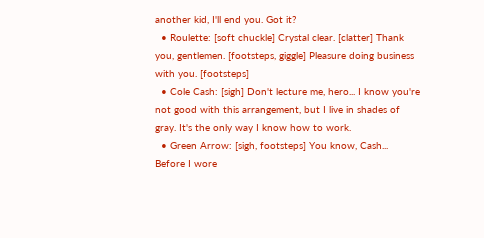another kid, I'll end you. Got it?
  • Roulette: [soft chuckle] Crystal clear. [clatter] Thank you, gentlemen. [footsteps, giggle] Pleasure doing business with you. [footsteps]
  • Cole Cash: [sigh] Don't lecture me, hero... I know you're not good with this arrangement, but I live in shades of gray. It's the only way I know how to work.
  • Green Arrow: [sigh, footsteps] You know, Cash... Before I wore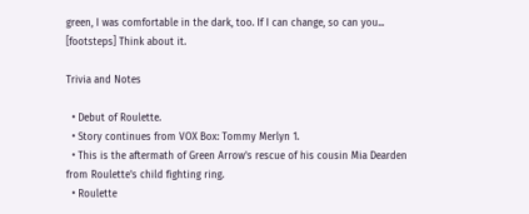green, I was comfortable in the dark, too. If I can change, so can you... [footsteps] Think about it.

Trivia and Notes

  • Debut of Roulette.
  • Story continues from VOX Box: Tommy Merlyn 1.
  • This is the aftermath of Green Arrow's rescue of his cousin Mia Dearden from Roulette's child fighting ring.
  • Roulette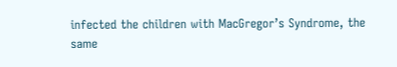infected the children with MacGregor’s Syndrome, the same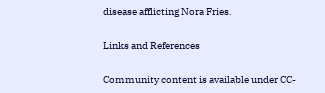disease afflicting Nora Fries.

Links and References

Community content is available under CC-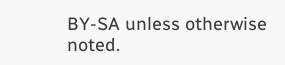BY-SA unless otherwise noted.